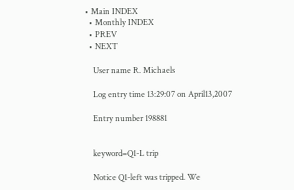• Main INDEX
  • Monthly INDEX
  • PREV
  • NEXT

    User name R. Michaels

    Log entry time 13:29:07 on April13,2007

    Entry number 198881


    keyword=Q1-L trip

    Notice Q1-left was tripped. We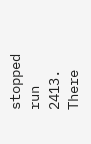stopped run 2413. There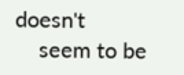doesn't
    seem to be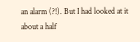an alarm (?!). But I had looked at it about a half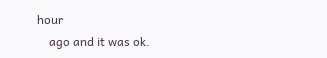hour
    ago and it was ok.